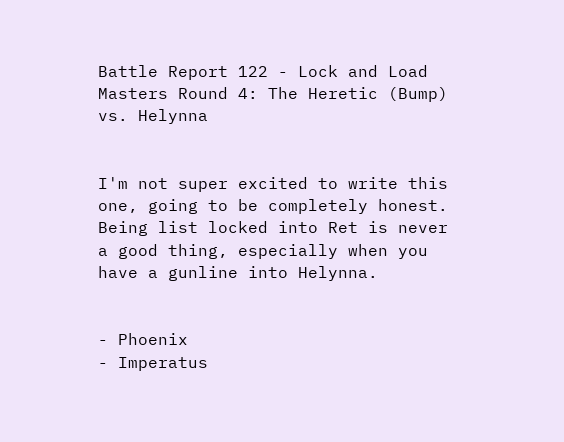Battle Report 122 - Lock and Load Masters Round 4: The Heretic (Bump) vs. Helynna


I'm not super excited to write this one, going to be completely honest. Being list locked into Ret is never a good thing, especially when you have a gunline into Helynna.


- Phoenix
- Imperatus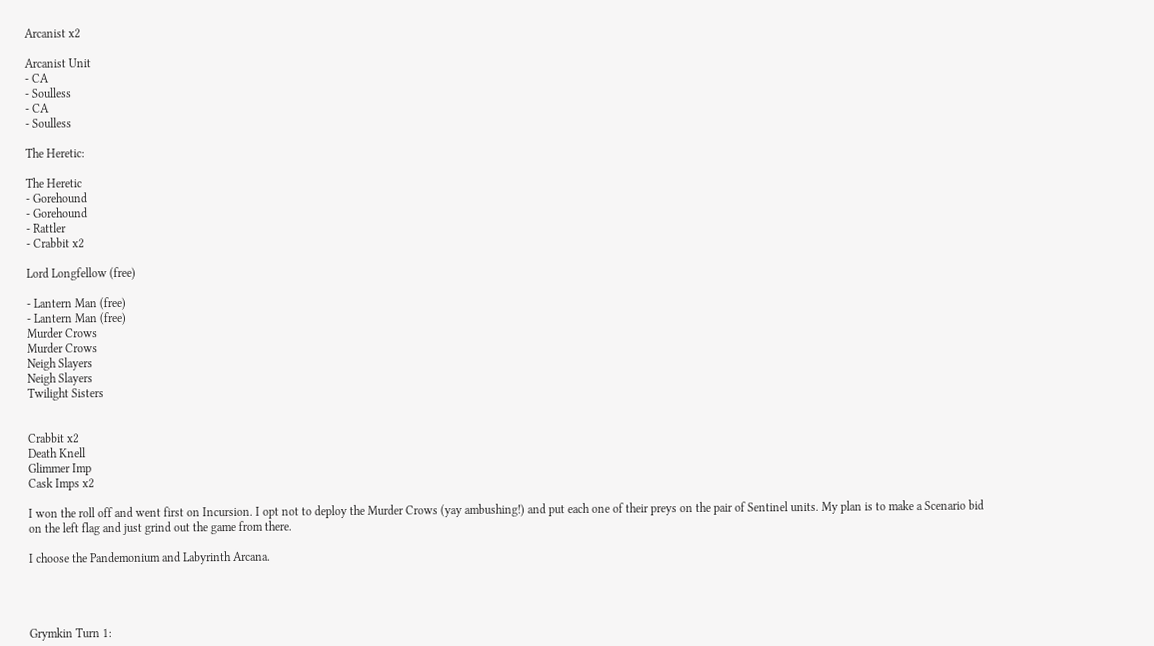Arcanist x2

Arcanist Unit
- CA
- Soulless
- CA
- Soulless

The Heretic:

The Heretic
- Gorehound
- Gorehound
- Rattler
- Crabbit x2

Lord Longfellow (free)

- Lantern Man (free)
- Lantern Man (free)
Murder Crows
Murder Crows
Neigh Slayers
Neigh Slayers
Twilight Sisters


Crabbit x2
Death Knell
Glimmer Imp
Cask Imps x2

I won the roll off and went first on Incursion. I opt not to deploy the Murder Crows (yay ambushing!) and put each one of their preys on the pair of Sentinel units. My plan is to make a Scenario bid on the left flag and just grind out the game from there.

I choose the Pandemonium and Labyrinth Arcana.




Grymkin Turn 1: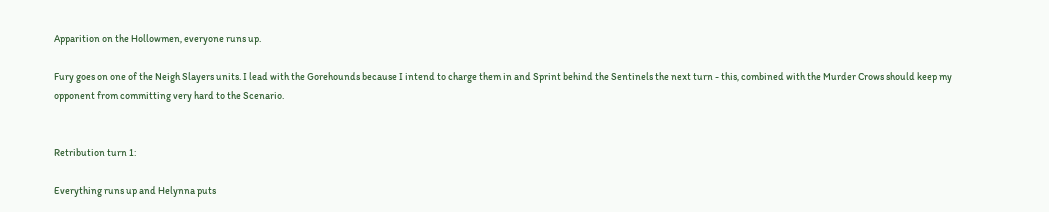Apparition on the Hollowmen, everyone runs up.

Fury goes on one of the Neigh Slayers units. I lead with the Gorehounds because I intend to charge them in and Sprint behind the Sentinels the next turn - this, combined with the Murder Crows should keep my opponent from committing very hard to the Scenario.


Retribution turn 1:

Everything runs up and Helynna puts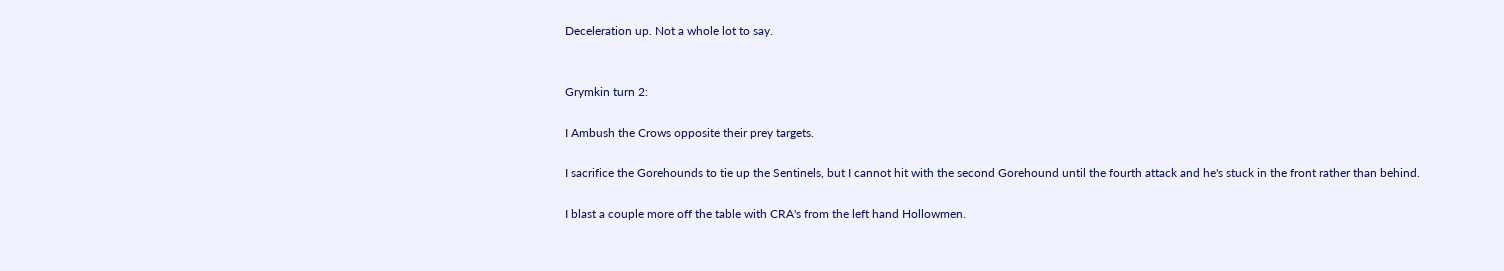Deceleration up. Not a whole lot to say.


Grymkin turn 2:

I Ambush the Crows opposite their prey targets.

I sacrifice the Gorehounds to tie up the Sentinels, but I cannot hit with the second Gorehound until the fourth attack and he's stuck in the front rather than behind.

I blast a couple more off the table with CRA's from the left hand Hollowmen.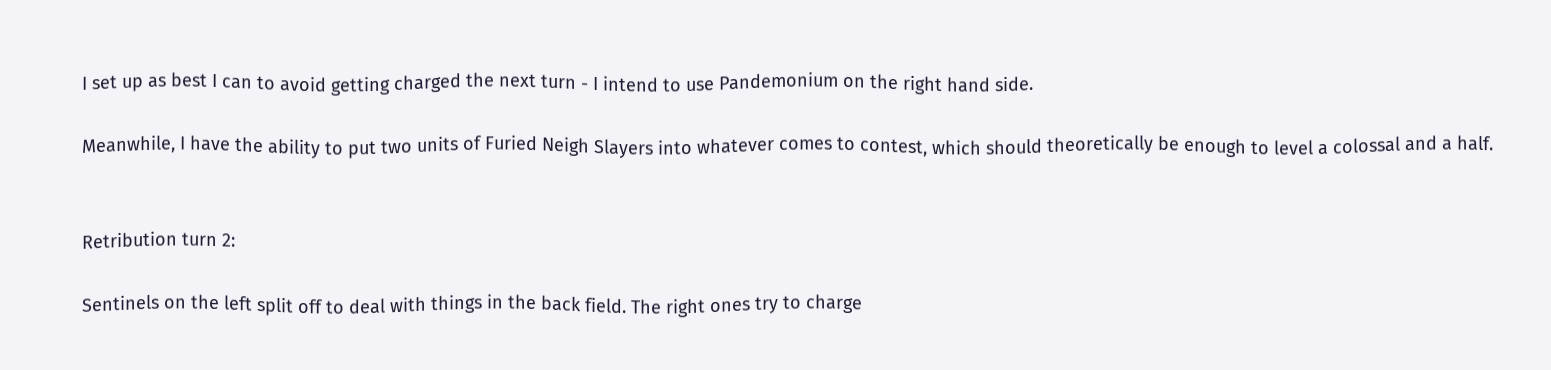I set up as best I can to avoid getting charged the next turn - I intend to use Pandemonium on the right hand side.

Meanwhile, I have the ability to put two units of Furied Neigh Slayers into whatever comes to contest, which should theoretically be enough to level a colossal and a half.


Retribution turn 2:

Sentinels on the left split off to deal with things in the back field. The right ones try to charge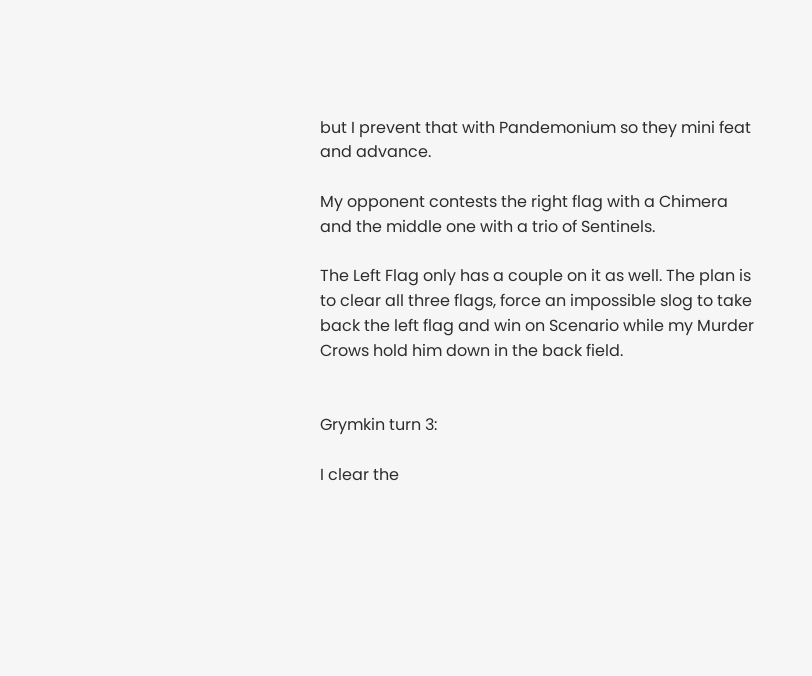but I prevent that with Pandemonium so they mini feat and advance.

My opponent contests the right flag with a Chimera and the middle one with a trio of Sentinels.

The Left Flag only has a couple on it as well. The plan is to clear all three flags, force an impossible slog to take back the left flag and win on Scenario while my Murder Crows hold him down in the back field.


Grymkin turn 3:

I clear the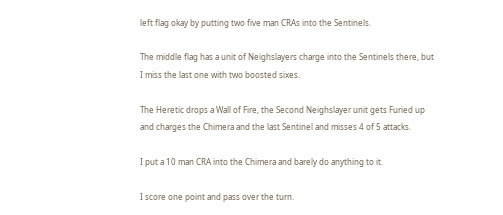left flag okay by putting two five man CRAs into the Sentinels.

The middle flag has a unit of Neighslayers charge into the Sentinels there, but I miss the last one with two boosted sixes.

The Heretic drops a Wall of Fire, the Second Neighslayer unit gets Furied up and charges the Chimera and the last Sentinel and misses 4 of 5 attacks.

I put a 10 man CRA into the Chimera and barely do anything to it.

I score one point and pass over the turn.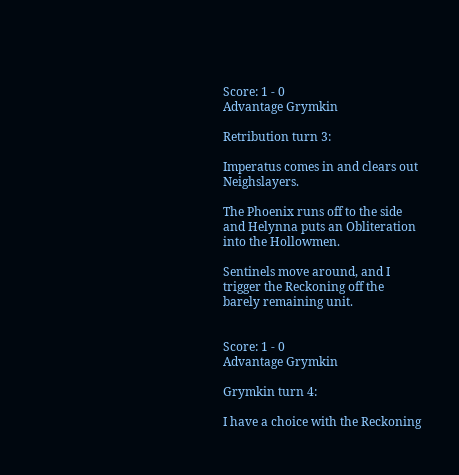Score: 1 - 0
Advantage Grymkin

Retribution turn 3:

Imperatus comes in and clears out Neighslayers.

The Phoenix runs off to the side and Helynna puts an Obliteration into the Hollowmen.

Sentinels move around, and I trigger the Reckoning off the barely remaining unit.


Score: 1 - 0
Advantage Grymkin

Grymkin turn 4:

I have a choice with the Reckoning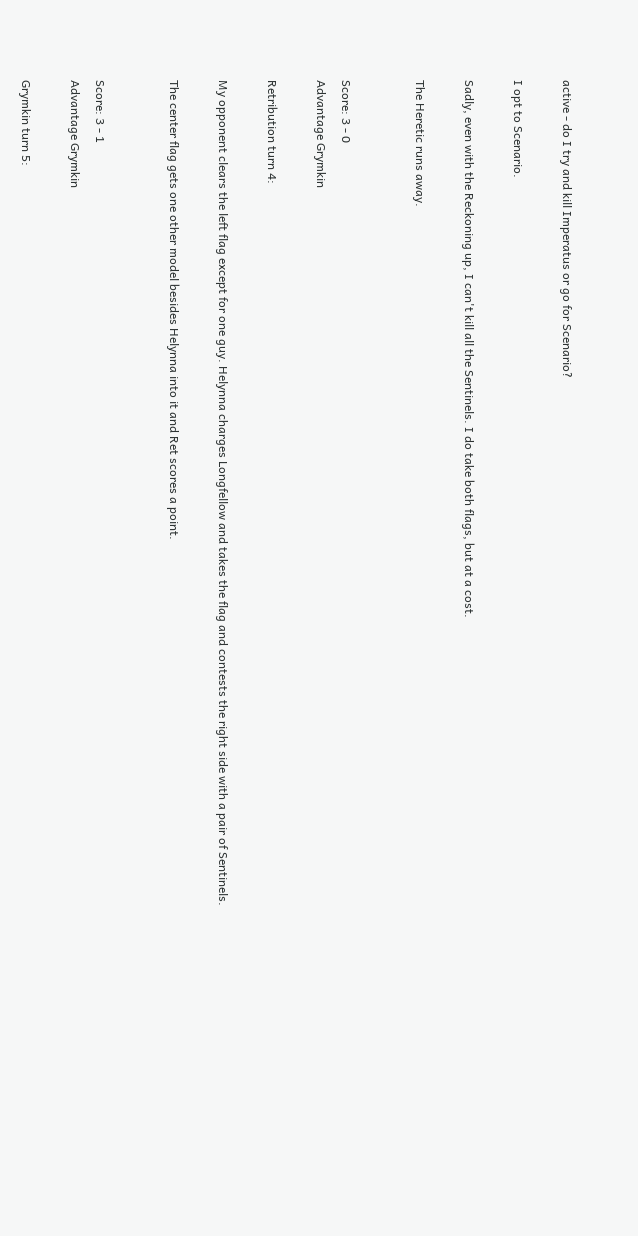active - do I try and kill Imperatus or go for Scenario?

I opt to Scenario.

Sadly, even with the Reckoning up, I can't kill all the Sentinels. I do take both flags, but at a cost.

The Heretic runs away.


Score: 3 - 0
Advantage Grymkin

Retribution turn 4:

My opponent clears the left flag except for one guy. Helynna charges Longfellow and takes the flag and contests the right side with a pair of Sentinels.

The center flag gets one other model besides Helynna into it and Ret scores a point.


Score: 3 - 1
Advantage Grymkin

Grymkin turn 5: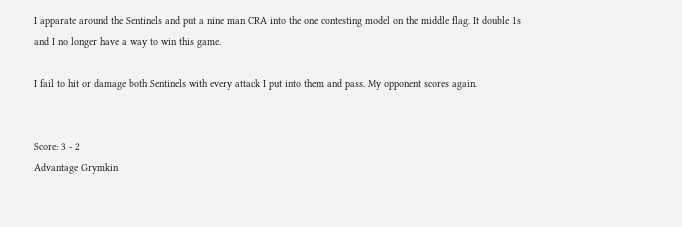I apparate around the Sentinels and put a nine man CRA into the one contesting model on the middle flag. It double 1s and I no longer have a way to win this game.

I fail to hit or damage both Sentinels with every attack I put into them and pass. My opponent scores again.


Score: 3 - 2
Advantage Grymkin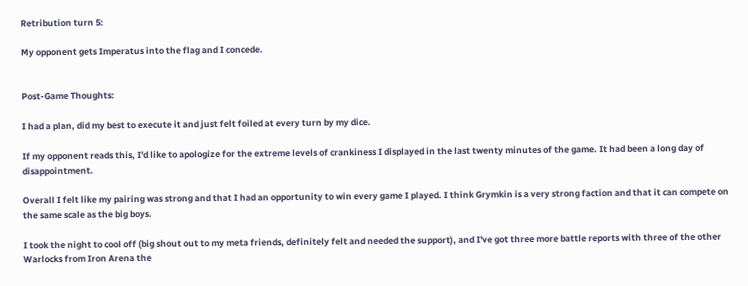Retribution turn 5:

My opponent gets Imperatus into the flag and I concede.


Post-Game Thoughts:

I had a plan, did my best to execute it and just felt foiled at every turn by my dice.

If my opponent reads this, I'd like to apologize for the extreme levels of crankiness I displayed in the last twenty minutes of the game. It had been a long day of disappointment.

Overall I felt like my pairing was strong and that I had an opportunity to win every game I played. I think Grymkin is a very strong faction and that it can compete on the same scale as the big boys.

I took the night to cool off (big shout out to my meta friends, definitely felt and needed the support), and I've got three more battle reports with three of the other Warlocks from Iron Arena the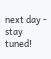next day - stay tuned!